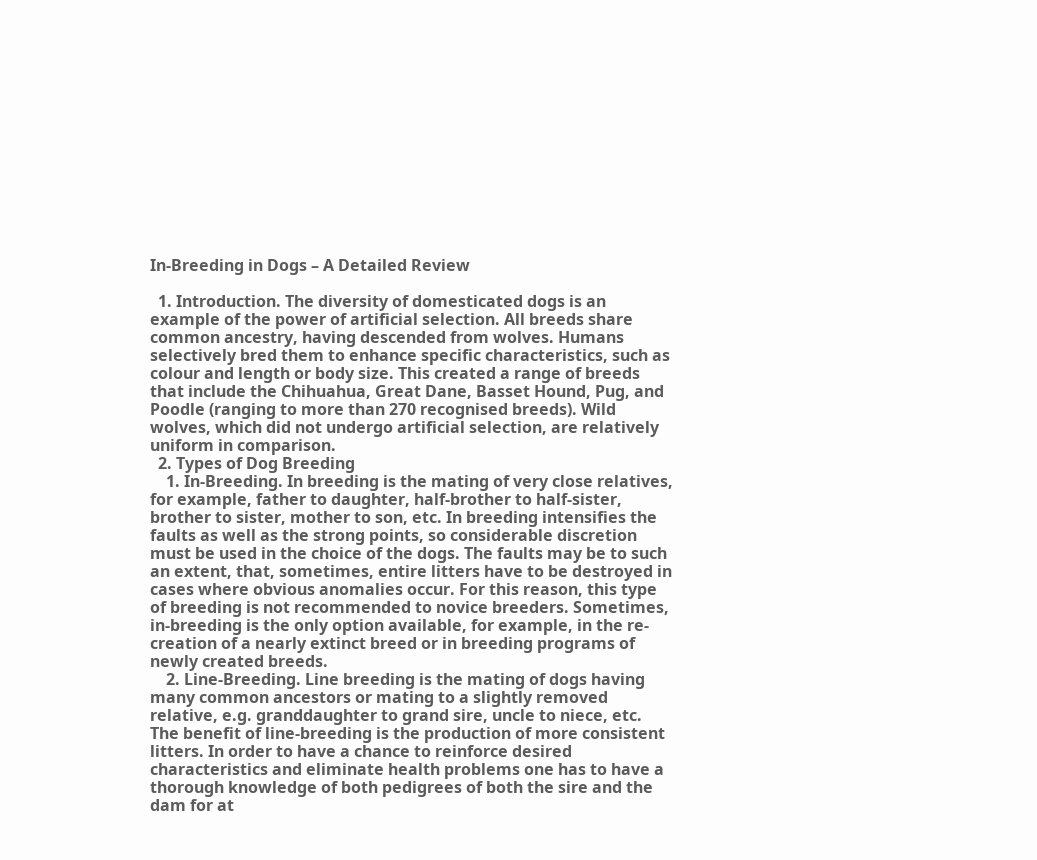In-Breeding in Dogs – A Detailed Review

  1. Introduction. The diversity of domesticated dogs is an example of the power of artificial selection. All breeds share common ancestry, having descended from wolves. Humans selectively bred them to enhance specific characteristics, such as colour and length or body size. This created a range of breeds that include the Chihuahua, Great Dane, Basset Hound, Pug, and Poodle (ranging to more than 270 recognised breeds). Wild wolves, which did not undergo artificial selection, are relatively uniform in comparison.
  2. Types of Dog Breeding
    1. In-Breeding. In breeding is the mating of very close relatives, for example, father to daughter, half-brother to half-sister, brother to sister, mother to son, etc. In breeding intensifies the faults as well as the strong points, so considerable discretion must be used in the choice of the dogs. The faults may be to such an extent, that, sometimes, entire litters have to be destroyed in cases where obvious anomalies occur. For this reason, this type of breeding is not recommended to novice breeders. Sometimes, in-breeding is the only option available, for example, in the re-creation of a nearly extinct breed or in breeding programs of newly created breeds.
    2. Line-Breeding. Line breeding is the mating of dogs having many common ancestors or mating to a slightly removed relative, e.g. granddaughter to grand sire, uncle to niece, etc. The benefit of line-breeding is the production of more consistent litters. In order to have a chance to reinforce desired characteristics and eliminate health problems one has to have a thorough knowledge of both pedigrees of both the sire and the dam for at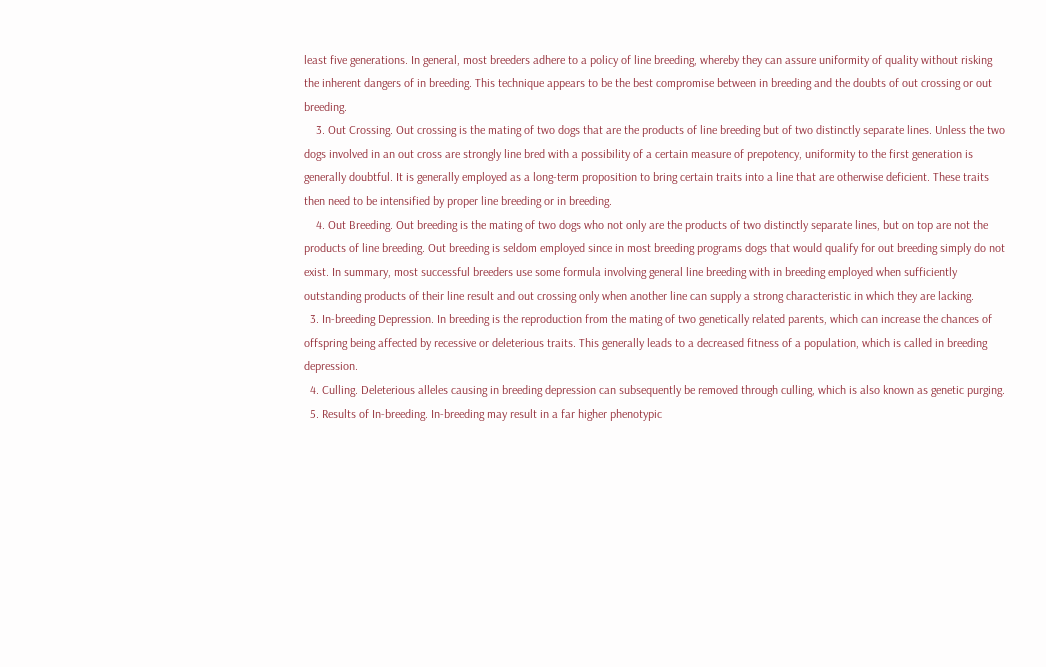least five generations. In general, most breeders adhere to a policy of line breeding, whereby they can assure uniformity of quality without risking the inherent dangers of in breeding. This technique appears to be the best compromise between in breeding and the doubts of out crossing or out breeding.
    3. Out Crossing. Out crossing is the mating of two dogs that are the products of line breeding but of two distinctly separate lines. Unless the two dogs involved in an out cross are strongly line bred with a possibility of a certain measure of prepotency, uniformity to the first generation is generally doubtful. It is generally employed as a long-term proposition to bring certain traits into a line that are otherwise deficient. These traits then need to be intensified by proper line breeding or in breeding.
    4. Out Breeding. Out breeding is the mating of two dogs who not only are the products of two distinctly separate lines, but on top are not the products of line breeding. Out breeding is seldom employed since in most breeding programs dogs that would qualify for out breeding simply do not exist. In summary, most successful breeders use some formula involving general line breeding with in breeding employed when sufficiently outstanding products of their line result and out crossing only when another line can supply a strong characteristic in which they are lacking.
  3. In-breeding Depression. In breeding is the reproduction from the mating of two genetically related parents, which can increase the chances of offspring being affected by recessive or deleterious traits. This generally leads to a decreased fitness of a population, which is called in breeding depression.
  4. Culling. Deleterious alleles causing in breeding depression can subsequently be removed through culling, which is also known as genetic purging.
  5. Results of In-breeding. In-breeding may result in a far higher phenotypic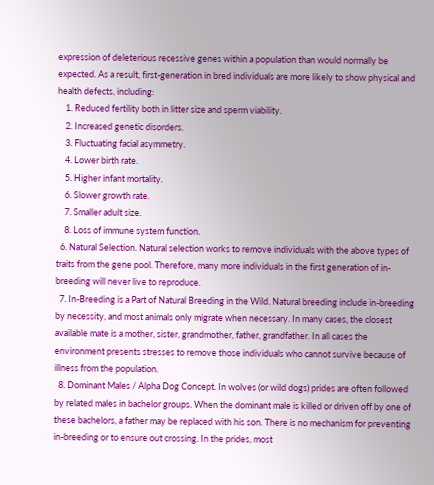expression of deleterious recessive genes within a population than would normally be expected. As a result, first-generation in bred individuals are more likely to show physical and health defects, including:
    1. Reduced fertility both in litter size and sperm viability.
    2. Increased genetic disorders.
    3. Fluctuating facial asymmetry.
    4. Lower birth rate.
    5. Higher infant mortality.
    6. Slower growth rate.
    7. Smaller adult size.
    8. Loss of immune system function.
  6. Natural Selection. Natural selection works to remove individuals with the above types of traits from the gene pool. Therefore, many more individuals in the first generation of in-breeding will never live to reproduce.
  7. In-Breeding is a Part of Natural Breeding in the Wild. Natural breeding include in-breeding by necessity, and most animals only migrate when necessary. In many cases, the closest available mate is a mother, sister, grandmother, father, grandfather. In all cases the environment presents stresses to remove those individuals who cannot survive because of illness from the population.
  8. Dominant Males / Alpha Dog Concept. In wolves (or wild dogs) prides are often followed by related males in bachelor groups. When the dominant male is killed or driven off by one of these bachelors, a father may be replaced with his son. There is no mechanism for preventing in-breeding or to ensure out crossing. In the prides, most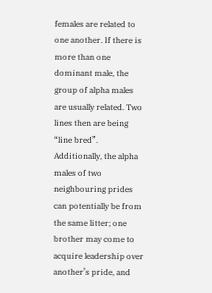females are related to one another. If there is more than one dominant male, the group of alpha males are usually related. Two lines then are being “line bred”. Additionally, the alpha males of two neighbouring prides can potentially be from the same litter; one brother may come to acquire leadership over another’s pride, and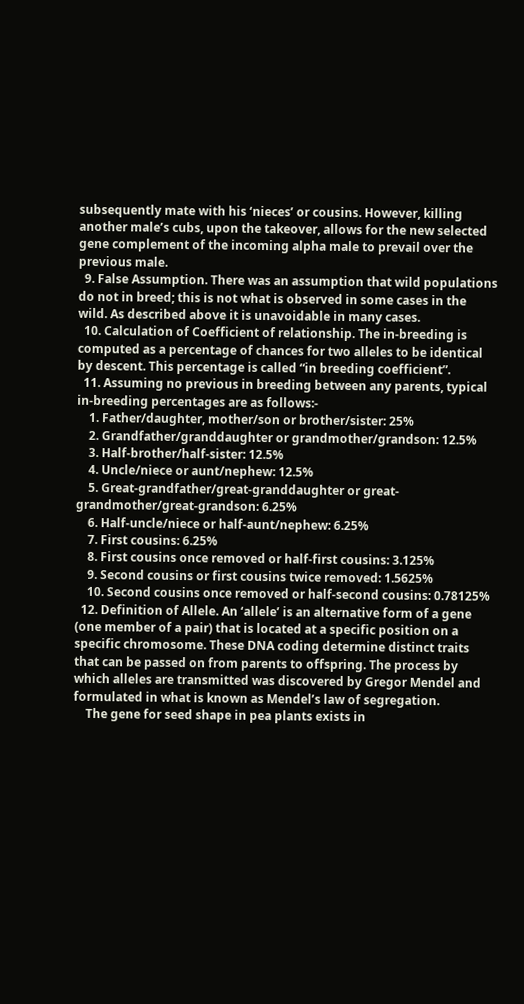subsequently mate with his ‘nieces’ or cousins. However, killing another male’s cubs, upon the takeover, allows for the new selected gene complement of the incoming alpha male to prevail over the previous male.
  9. False Assumption. There was an assumption that wild populations do not in breed; this is not what is observed in some cases in the wild. As described above it is unavoidable in many cases.
  10. Calculation of Coefficient of relationship. The in-breeding is computed as a percentage of chances for two alleles to be identical by descent. This percentage is called “in breeding coefficient”.
  11. Assuming no previous in breeding between any parents, typical in-breeding percentages are as follows:-
    1. Father/daughter, mother/son or brother/sister: 25%
    2. Grandfather/granddaughter or grandmother/grandson: 12.5%
    3. Half-brother/half-sister: 12.5%
    4. Uncle/niece or aunt/nephew: 12.5%
    5. Great-grandfather/great-granddaughter or great-grandmother/great-grandson: 6.25%
    6. Half-uncle/niece or half-aunt/nephew: 6.25%
    7. First cousins: 6.25%
    8. First cousins once removed or half-first cousins: 3.125%
    9. Second cousins or first cousins twice removed: 1.5625%
    10. Second cousins once removed or half-second cousins: 0.78125%
  12. Definition of Allele. An ‘allele’ is an alternative form of a gene (one member of a pair) that is located at a specific position on a specific chromosome. These DNA coding determine distinct traits that can be passed on from parents to offspring. The process by which alleles are transmitted was discovered by Gregor Mendel and formulated in what is known as Mendel’s law of segregation.
    The gene for seed shape in pea plants exists in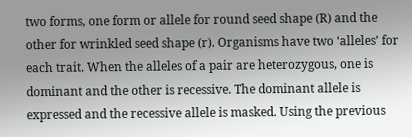two forms, one form or allele for round seed shape (R) and the other for wrinkled seed shape (r). Organisms have two ‘alleles’ for each trait. When the alleles of a pair are heterozygous, one is dominant and the other is recessive. The dominant allele is expressed and the recessive allele is masked. Using the previous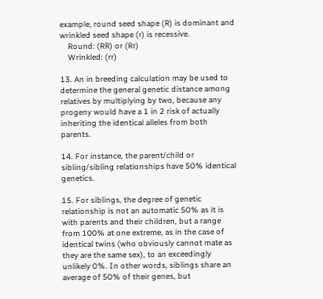example, round seed shape (R) is dominant and wrinkled seed shape (r) is recessive.
    Round: (RR) or (Rr)
    Wrinkled: (rr)

13. An in breeding calculation may be used to determine the general genetic distance among relatives by multiplying by two, because any progeny would have a 1 in 2 risk of actually inheriting the identical alleles from both parents.

14. For instance, the parent/child or sibling/sibling relationships have 50% identical genetics.

15. For siblings, the degree of genetic relationship is not an automatic 50% as it is with parents and their children, but a range from 100% at one extreme, as in the case of identical twins (who obviously cannot mate as they are the same sex), to an exceedingly unlikely 0%. In other words, siblings share an average of 50% of their genes, but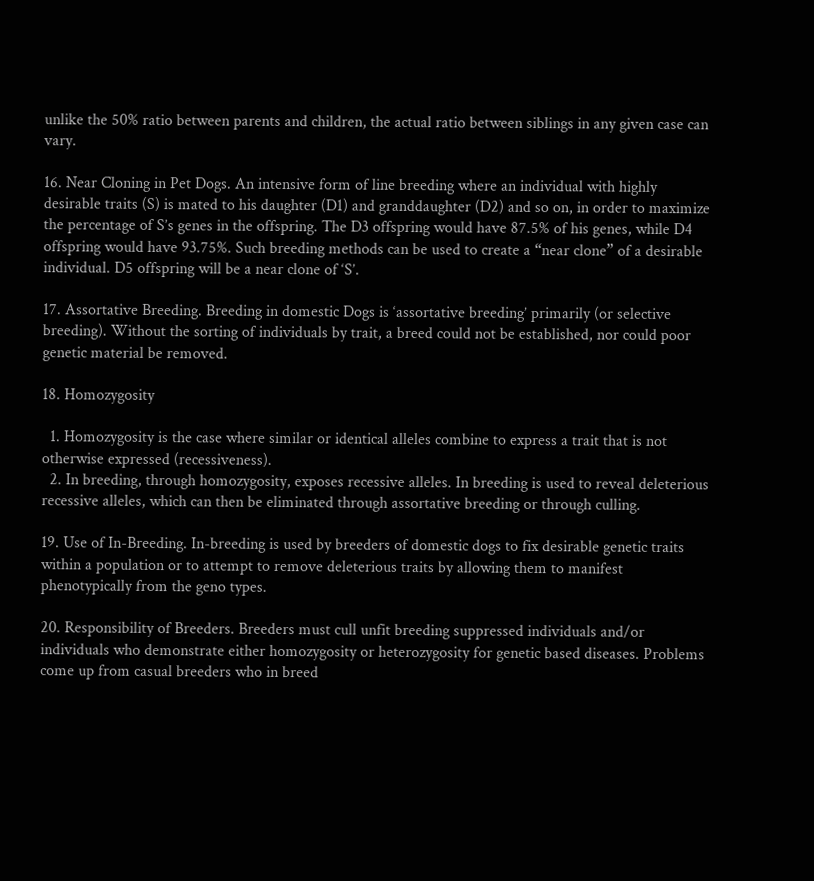unlike the 50% ratio between parents and children, the actual ratio between siblings in any given case can vary.

16. Near Cloning in Pet Dogs. An intensive form of line breeding where an individual with highly desirable traits (S) is mated to his daughter (D1) and granddaughter (D2) and so on, in order to maximize the percentage of S’s genes in the offspring. The D3 offspring would have 87.5% of his genes, while D4 offspring would have 93.75%. Such breeding methods can be used to create a “near clone” of a desirable individual. D5 offspring will be a near clone of ‘S’.

17. Assortative Breeding. Breeding in domestic Dogs is ‘assortative breeding’ primarily (or selective breeding). Without the sorting of individuals by trait, a breed could not be established, nor could poor genetic material be removed.

18. Homozygosity

  1. Homozygosity is the case where similar or identical alleles combine to express a trait that is not otherwise expressed (recessiveness).
  2. In breeding, through homozygosity, exposes recessive alleles. In breeding is used to reveal deleterious recessive alleles, which can then be eliminated through assortative breeding or through culling.

19. Use of In-Breeding. In-breeding is used by breeders of domestic dogs to fix desirable genetic traits within a population or to attempt to remove deleterious traits by allowing them to manifest phenotypically from the geno types.

20. Responsibility of Breeders. Breeders must cull unfit breeding suppressed individuals and/or individuals who demonstrate either homozygosity or heterozygosity for genetic based diseases. Problems come up from casual breeders who in breed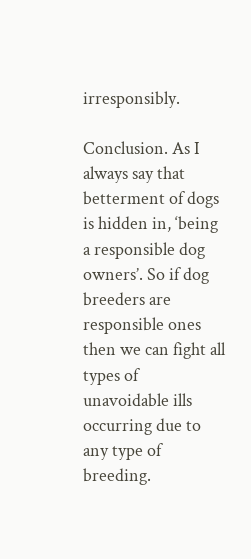irresponsibly.

Conclusion. As I always say that betterment of dogs is hidden in, ‘being a responsible dog owners’. So if dog breeders are responsible ones then we can fight all types of unavoidable ills occurring due to any type of breeding.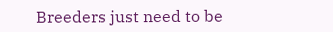Breeders just need to be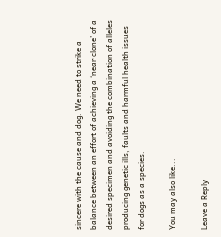sincere with the cause and dog. We need to strike a balance between an effort of achieving a ‘near clone’ of a desired specimen and avoiding the combination of alleles producing genetic ills, faults and harmful health issues for dogs as a species.

You may also like...

Leave a Reply